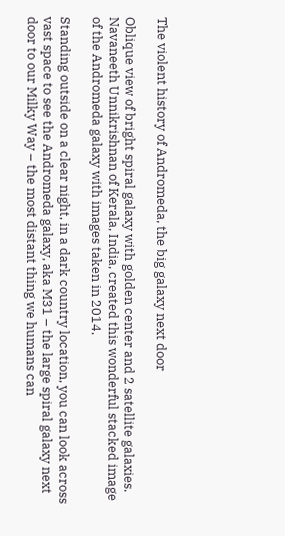The violent history of Andromeda, the big galaxy next door

Oblique view of bright spiral galaxy with golden center and 2 satellite galaxies.
Navaneeth Unnikrishnan of Kerala, India, created this wonderful stacked image of the Andromeda galaxy with images taken in 2014.

Standing outside on a clear night, in a dark country location, you can look across vast space to see the Andromeda galaxy, aka M31 – the large spiral galaxy next door to our Milky Way – the most distant thing we humans can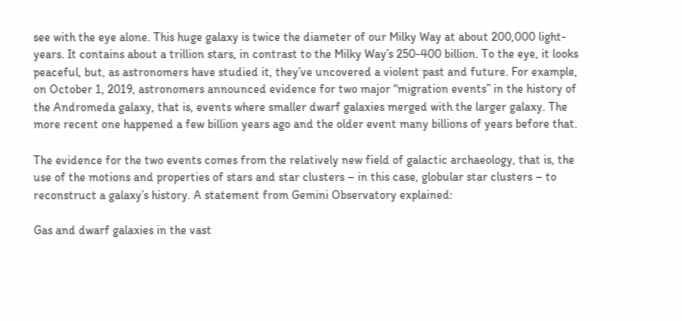see with the eye alone. This huge galaxy is twice the diameter of our Milky Way at about 200,000 light-years. It contains about a trillion stars, in contrast to the Milky Way’s 250-400 billion. To the eye, it looks peaceful, but, as astronomers have studied it, they’ve uncovered a violent past and future. For example, on October 1, 2019, astronomers announced evidence for two major “migration events” in the history of the Andromeda galaxy, that is, events where smaller dwarf galaxies merged with the larger galaxy. The more recent one happened a few billion years ago and the older event many billions of years before that.

The evidence for the two events comes from the relatively new field of galactic archaeology, that is, the use of the motions and properties of stars and star clusters – in this case, globular star clusters – to reconstruct a galaxy’s history. A statement from Gemini Observatory explained:

Gas and dwarf galaxies in the vast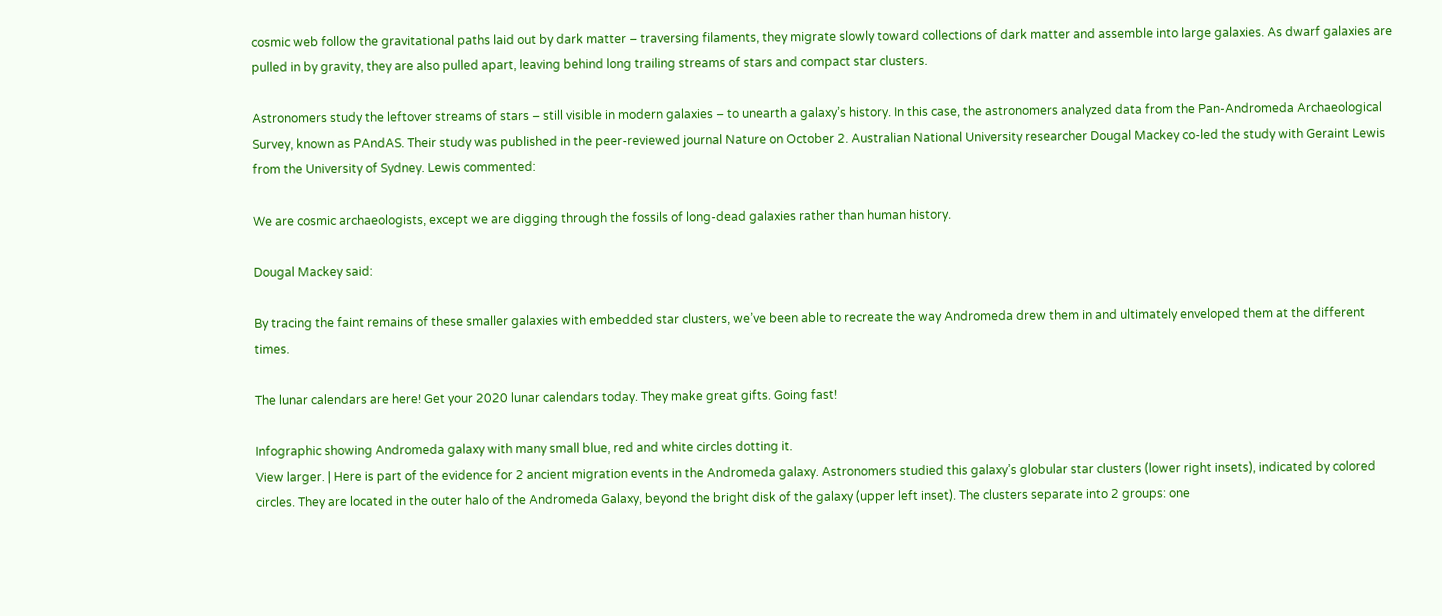cosmic web follow the gravitational paths laid out by dark matter – traversing filaments, they migrate slowly toward collections of dark matter and assemble into large galaxies. As dwarf galaxies are pulled in by gravity, they are also pulled apart, leaving behind long trailing streams of stars and compact star clusters.

Astronomers study the leftover streams of stars – still visible in modern galaxies – to unearth a galaxy’s history. In this case, the astronomers analyzed data from the Pan-Andromeda Archaeological Survey, known as PAndAS. Their study was published in the peer-reviewed journal Nature on October 2. Australian National University researcher Dougal Mackey co-led the study with Geraint Lewis from the University of Sydney. Lewis commented:

We are cosmic archaeologists, except we are digging through the fossils of long-dead galaxies rather than human history.

Dougal Mackey said:

By tracing the faint remains of these smaller galaxies with embedded star clusters, we’ve been able to recreate the way Andromeda drew them in and ultimately enveloped them at the different times.

The lunar calendars are here! Get your 2020 lunar calendars today. They make great gifts. Going fast!

Infographic showing Andromeda galaxy with many small blue, red and white circles dotting it.
View larger. | Here is part of the evidence for 2 ancient migration events in the Andromeda galaxy. Astronomers studied this galaxy’s globular star clusters (lower right insets), indicated by colored circles. They are located in the outer halo of the Andromeda Galaxy, beyond the bright disk of the galaxy (upper left inset). The clusters separate into 2 groups: one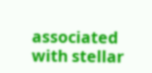associated with stellar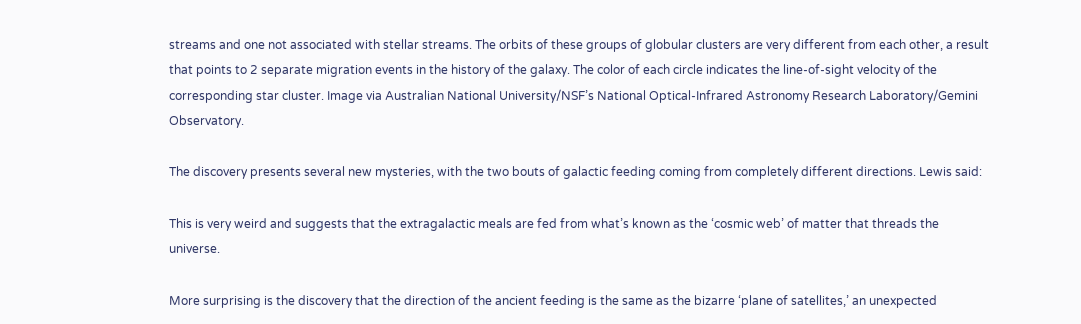streams and one not associated with stellar streams. The orbits of these groups of globular clusters are very different from each other, a result that points to 2 separate migration events in the history of the galaxy. The color of each circle indicates the line-of-sight velocity of the corresponding star cluster. Image via Australian National University/NSF’s National Optical-Infrared Astronomy Research Laboratory/Gemini Observatory.

The discovery presents several new mysteries, with the two bouts of galactic feeding coming from completely different directions. Lewis said:

This is very weird and suggests that the extragalactic meals are fed from what’s known as the ‘cosmic web’ of matter that threads the universe.

More surprising is the discovery that the direction of the ancient feeding is the same as the bizarre ‘plane of satellites,’ an unexpected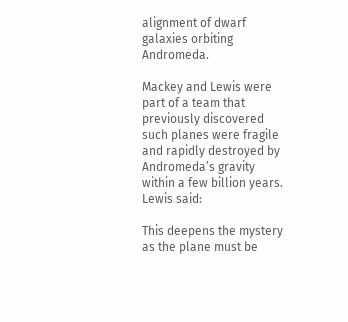alignment of dwarf galaxies orbiting Andromeda.

Mackey and Lewis were part of a team that previously discovered such planes were fragile and rapidly destroyed by Andromeda’s gravity within a few billion years. Lewis said:

This deepens the mystery as the plane must be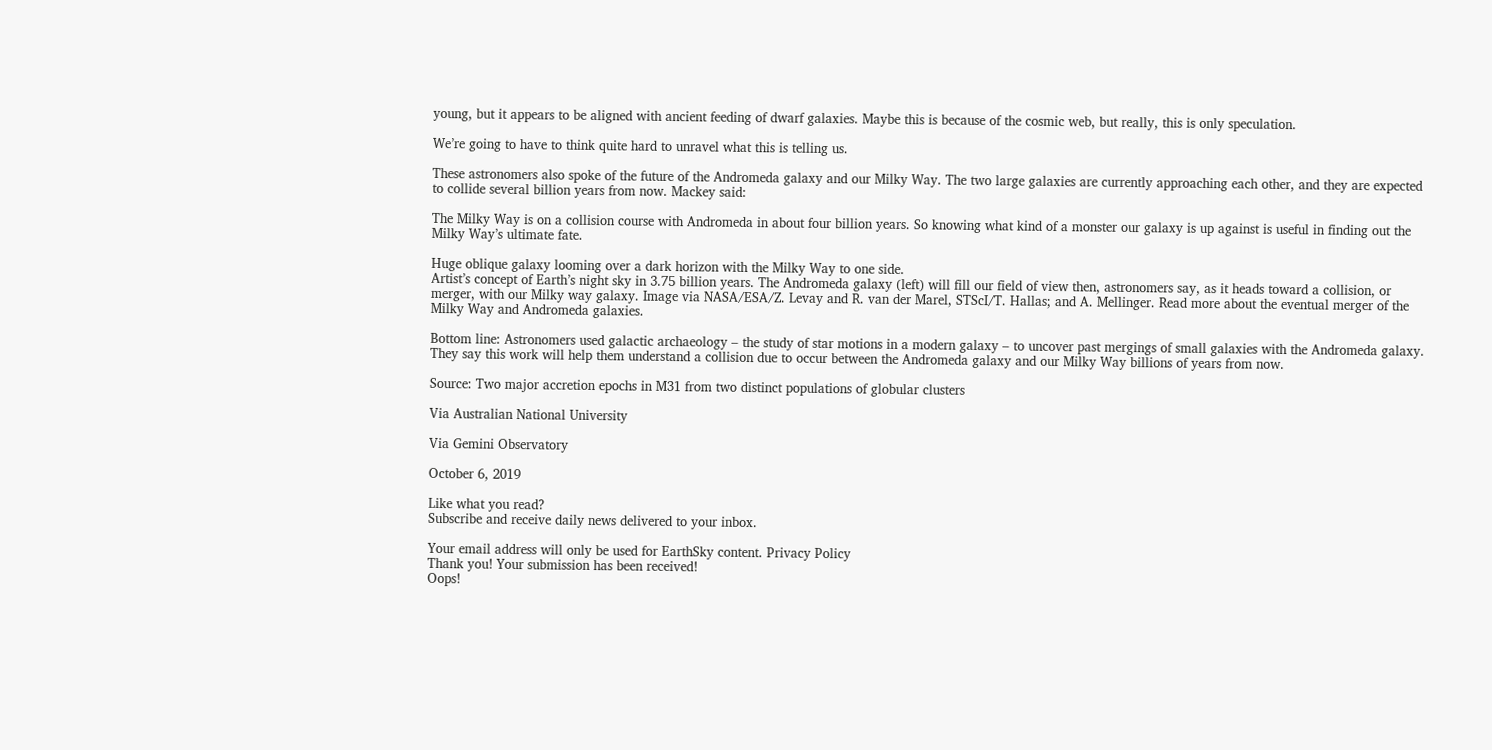young, but it appears to be aligned with ancient feeding of dwarf galaxies. Maybe this is because of the cosmic web, but really, this is only speculation.

We’re going to have to think quite hard to unravel what this is telling us.

These astronomers also spoke of the future of the Andromeda galaxy and our Milky Way. The two large galaxies are currently approaching each other, and they are expected to collide several billion years from now. Mackey said:

The Milky Way is on a collision course with Andromeda in about four billion years. So knowing what kind of a monster our galaxy is up against is useful in finding out the Milky Way’s ultimate fate.

Huge oblique galaxy looming over a dark horizon with the Milky Way to one side.
Artist’s concept of Earth’s night sky in 3.75 billion years. The Andromeda galaxy (left) will fill our field of view then, astronomers say, as it heads toward a collision, or merger, with our Milky way galaxy. Image via NASA/ESA/Z. Levay and R. van der Marel, STScI/T. Hallas; and A. Mellinger. Read more about the eventual merger of the Milky Way and Andromeda galaxies.

Bottom line: Astronomers used galactic archaeology – the study of star motions in a modern galaxy – to uncover past mergings of small galaxies with the Andromeda galaxy. They say this work will help them understand a collision due to occur between the Andromeda galaxy and our Milky Way billions of years from now.

Source: Two major accretion epochs in M31 from two distinct populations of globular clusters

Via Australian National University

Via Gemini Observatory

October 6, 2019

Like what you read?
Subscribe and receive daily news delivered to your inbox.

Your email address will only be used for EarthSky content. Privacy Policy
Thank you! Your submission has been received!
Oops!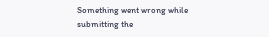Something went wrong while submitting the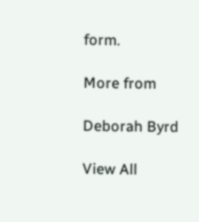form.

More from

Deborah Byrd

View All